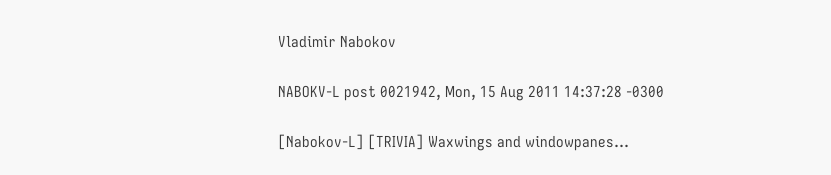Vladimir Nabokov

NABOKV-L post 0021942, Mon, 15 Aug 2011 14:37:28 -0300

[Nabokov-L] [TRIVIA] Waxwings and windowpanes...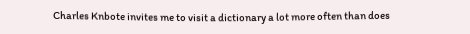Charles Knbote invites me to visit a dictionary a lot more often than does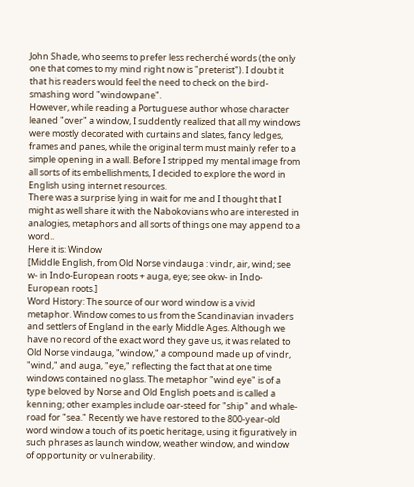John Shade, who seems to prefer less recherché words (the only one that comes to my mind right now is "preterist"). I doubt it that his readers would feel the need to check on the bird-smashing word "windowpane".
However, while reading a Portuguese author whose character leaned "over" a window, I suddently realized that all my windows were mostly decorated with curtains and slates, fancy ledges, frames and panes, while the original term must mainly refer to a simple opening in a wall. Before I stripped my mental image from all sorts of its embellishments, I decided to explore the word in English using internet resources.
There was a surprise lying in wait for me and I thought that I might as well share it with the Nabokovians who are interested in analogies, metaphors and all sorts of things one may append to a word..
Here it is: Window
[Middle English, from Old Norse vindauga : vindr, air, wind; see w- in Indo-European roots + auga, eye; see okw- in Indo-European roots.]
Word History: The source of our word window is a vivid metaphor. Window comes to us from the Scandinavian invaders and settlers of England in the early Middle Ages. Although we have no record of the exact word they gave us, it was related to Old Norse vindauga, "window," a compound made up of vindr, "wind," and auga, "eye," reflecting the fact that at one time windows contained no glass. The metaphor "wind eye" is of a type beloved by Norse and Old English poets and is called a kenning; other examples include oar-steed for "ship" and whale-road for "sea." Recently we have restored to the 800-year-old word window a touch of its poetic heritage, using it figuratively in such phrases as launch window, weather window, and window of opportunity or vulnerability.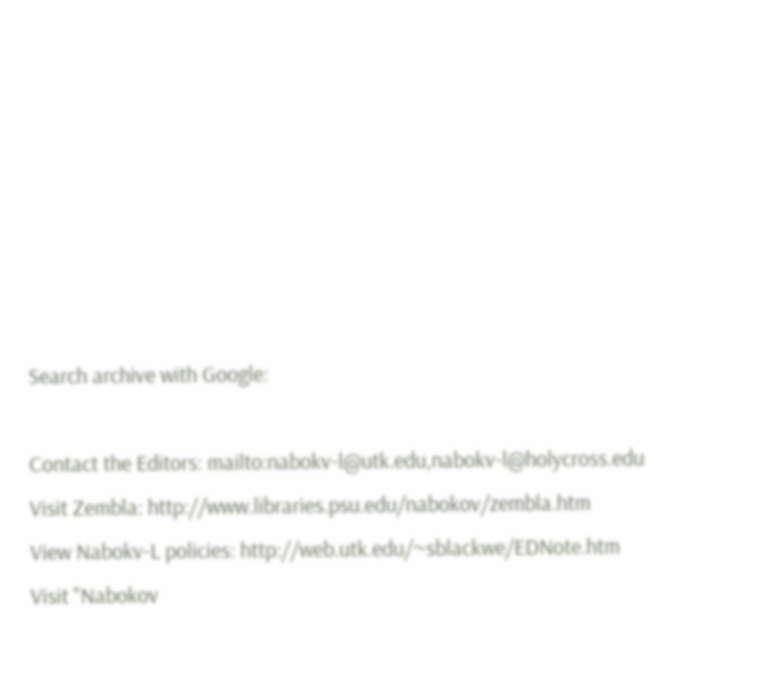Search archive with Google:

Contact the Editors: mailto:nabokv-l@utk.edu,nabokv-l@holycross.edu
Visit Zembla: http://www.libraries.psu.edu/nabokov/zembla.htm
View Nabokv-L policies: http://web.utk.edu/~sblackwe/EDNote.htm
Visit "Nabokov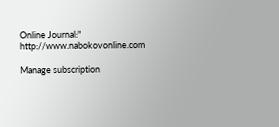Online Journal:" http://www.nabokovonline.com

Manage subscription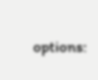options: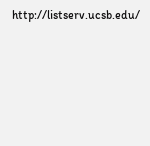http://listserv.ucsb.edu/